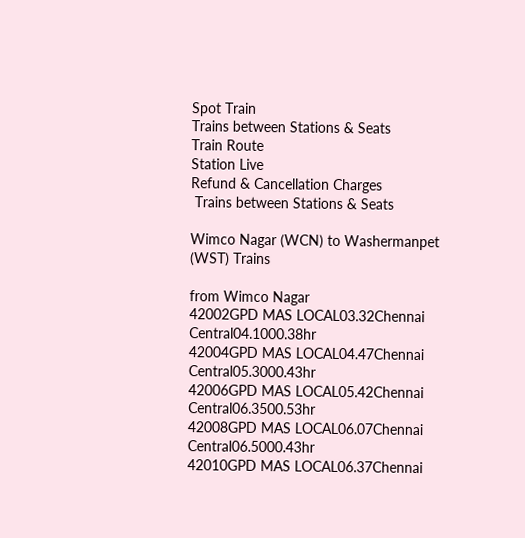Spot Train
Trains between Stations & Seats
Train Route
Station Live
Refund & Cancellation Charges
 Trains between Stations & Seats

Wimco Nagar (WCN) to Washermanpet (WST) Trains

from Wimco Nagar
42002GPD MAS LOCAL03.32Chennai Central04.1000.38hr
42004GPD MAS LOCAL04.47Chennai Central05.3000.43hr
42006GPD MAS LOCAL05.42Chennai Central06.3500.53hr
42008GPD MAS LOCAL06.07Chennai Central06.5000.43hr
42010GPD MAS LOCAL06.37Chennai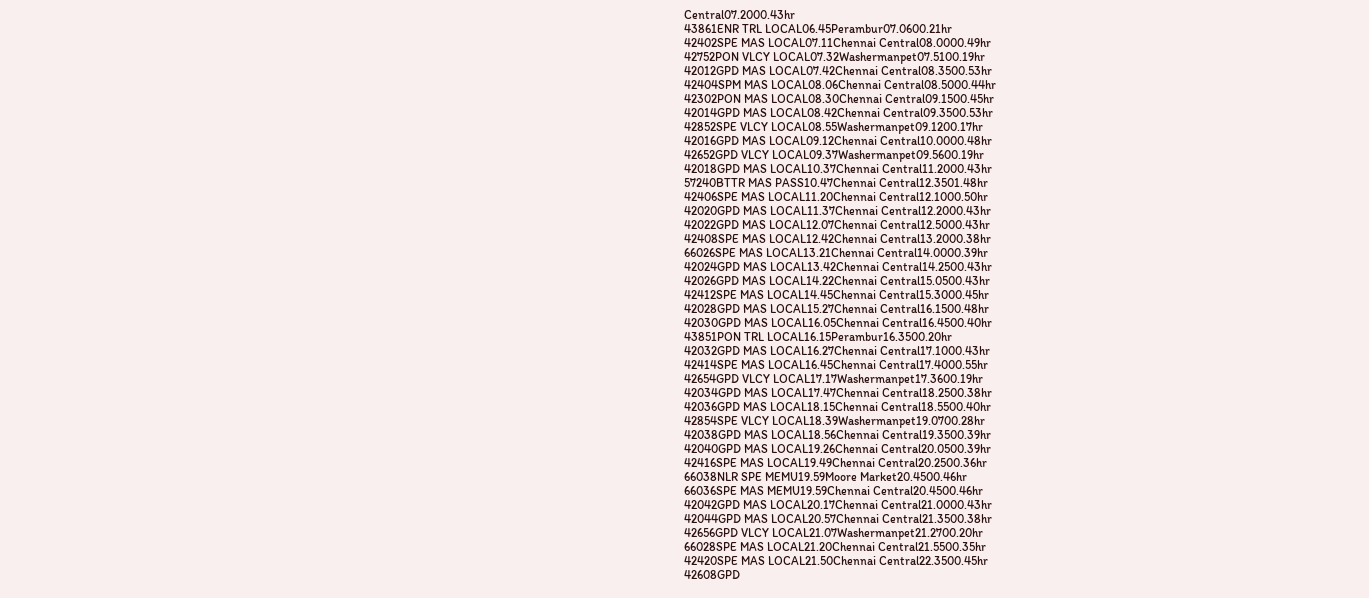Central07.2000.43hr
43861ENR TRL LOCAL06.45Perambur07.0600.21hr
42402SPE MAS LOCAL07.11Chennai Central08.0000.49hr
42752PON VLCY LOCAL07.32Washermanpet07.5100.19hr
42012GPD MAS LOCAL07.42Chennai Central08.3500.53hr
42404SPM MAS LOCAL08.06Chennai Central08.5000.44hr
42302PON MAS LOCAL08.30Chennai Central09.1500.45hr
42014GPD MAS LOCAL08.42Chennai Central09.3500.53hr
42852SPE VLCY LOCAL08.55Washermanpet09.1200.17hr
42016GPD MAS LOCAL09.12Chennai Central10.0000.48hr
42652GPD VLCY LOCAL09.37Washermanpet09.5600.19hr
42018GPD MAS LOCAL10.37Chennai Central11.2000.43hr
57240BTTR MAS PASS10.47Chennai Central12.3501.48hr
42406SPE MAS LOCAL11.20Chennai Central12.1000.50hr
42020GPD MAS LOCAL11.37Chennai Central12.2000.43hr
42022GPD MAS LOCAL12.07Chennai Central12.5000.43hr
42408SPE MAS LOCAL12.42Chennai Central13.2000.38hr
66026SPE MAS LOCAL13.21Chennai Central14.0000.39hr
42024GPD MAS LOCAL13.42Chennai Central14.2500.43hr
42026GPD MAS LOCAL14.22Chennai Central15.0500.43hr
42412SPE MAS LOCAL14.45Chennai Central15.3000.45hr
42028GPD MAS LOCAL15.27Chennai Central16.1500.48hr
42030GPD MAS LOCAL16.05Chennai Central16.4500.40hr
43851PON TRL LOCAL16.15Perambur16.3500.20hr
42032GPD MAS LOCAL16.27Chennai Central17.1000.43hr
42414SPE MAS LOCAL16.45Chennai Central17.4000.55hr
42654GPD VLCY LOCAL17.17Washermanpet17.3600.19hr
42034GPD MAS LOCAL17.47Chennai Central18.2500.38hr
42036GPD MAS LOCAL18.15Chennai Central18.5500.40hr
42854SPE VLCY LOCAL18.39Washermanpet19.0700.28hr
42038GPD MAS LOCAL18.56Chennai Central19.3500.39hr
42040GPD MAS LOCAL19.26Chennai Central20.0500.39hr
42416SPE MAS LOCAL19.49Chennai Central20.2500.36hr
66038NLR SPE MEMU19.59Moore Market20.4500.46hr
66036SPE MAS MEMU19.59Chennai Central20.4500.46hr
42042GPD MAS LOCAL20.17Chennai Central21.0000.43hr
42044GPD MAS LOCAL20.57Chennai Central21.3500.38hr
42656GPD VLCY LOCAL21.07Washermanpet21.2700.20hr
66028SPE MAS LOCAL21.20Chennai Central21.5500.35hr
42420SPE MAS LOCAL21.50Chennai Central22.3500.45hr
42608GPD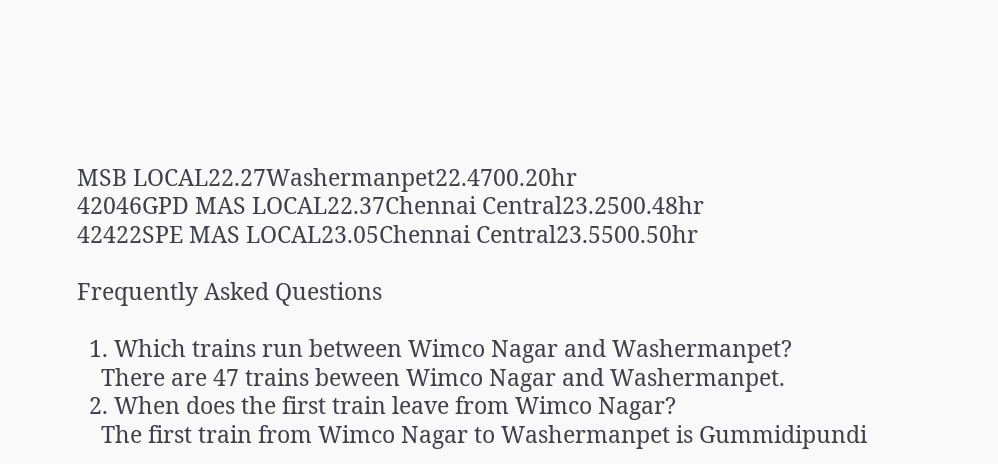MSB LOCAL22.27Washermanpet22.4700.20hr
42046GPD MAS LOCAL22.37Chennai Central23.2500.48hr
42422SPE MAS LOCAL23.05Chennai Central23.5500.50hr

Frequently Asked Questions

  1. Which trains run between Wimco Nagar and Washermanpet?
    There are 47 trains beween Wimco Nagar and Washermanpet.
  2. When does the first train leave from Wimco Nagar?
    The first train from Wimco Nagar to Washermanpet is Gummidipundi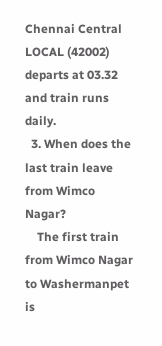Chennai Central LOCAL (42002) departs at 03.32 and train runs daily.
  3. When does the last train leave from Wimco Nagar?
    The first train from Wimco Nagar to Washermanpet is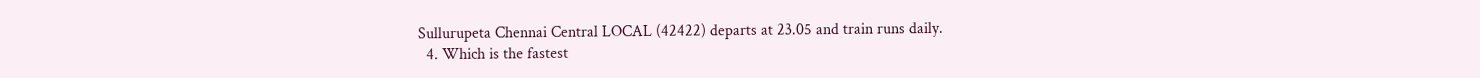Sullurupeta Chennai Central LOCAL (42422) departs at 23.05 and train runs daily.
  4. Which is the fastest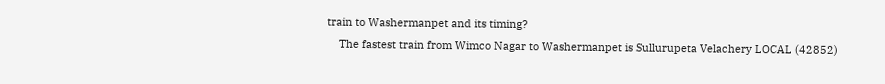train to Washermanpet and its timing?
    The fastest train from Wimco Nagar to Washermanpet is Sullurupeta Velachery LOCAL (42852)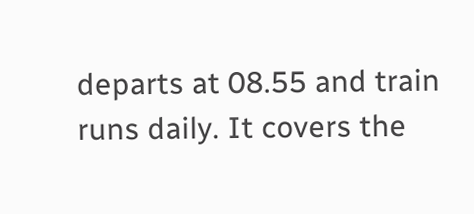departs at 08.55 and train runs daily. It covers the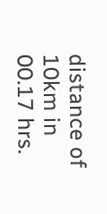distance of 10km in 00.17 hrs.